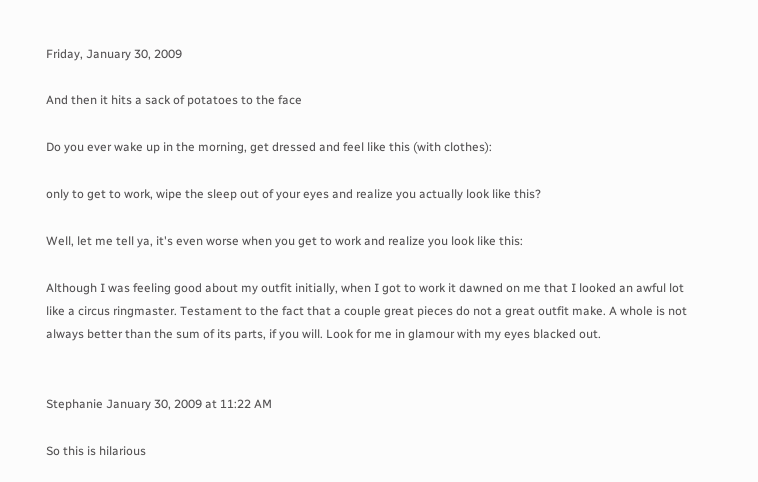Friday, January 30, 2009

And then it hits a sack of potatoes to the face

Do you ever wake up in the morning, get dressed and feel like this (with clothes):

only to get to work, wipe the sleep out of your eyes and realize you actually look like this?

Well, let me tell ya, it's even worse when you get to work and realize you look like this:

Although I was feeling good about my outfit initially, when I got to work it dawned on me that I looked an awful lot like a circus ringmaster. Testament to the fact that a couple great pieces do not a great outfit make. A whole is not always better than the sum of its parts, if you will. Look for me in glamour with my eyes blacked out.


Stephanie January 30, 2009 at 11:22 AM

So this is hilarious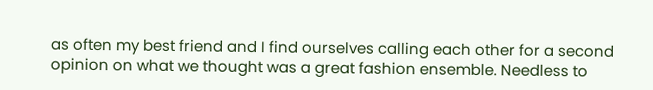as often my best friend and I find ourselves calling each other for a second opinion on what we thought was a great fashion ensemble. Needless to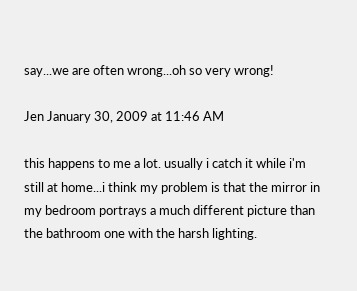say...we are often wrong...oh so very wrong!

Jen January 30, 2009 at 11:46 AM

this happens to me a lot. usually i catch it while i'm still at home...i think my problem is that the mirror in my bedroom portrays a much different picture than the bathroom one with the harsh lighting.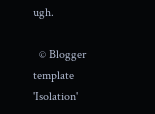ugh.

  © Blogger template 'Isolation'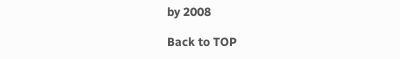by 2008

Back to TOP